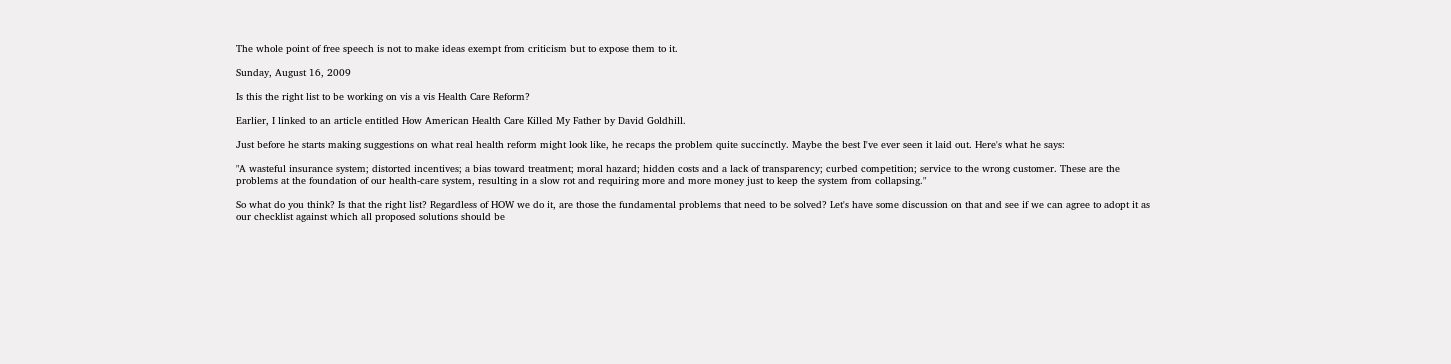The whole point of free speech is not to make ideas exempt from criticism but to expose them to it.

Sunday, August 16, 2009

Is this the right list to be working on vis a vis Health Care Reform?

Earlier, I linked to an article entitled How American Health Care Killed My Father by David Goldhill.

Just before he starts making suggestions on what real health reform might look like, he recaps the problem quite succinctly. Maybe the best I've ever seen it laid out. Here's what he says:

"A wasteful insurance system; distorted incentives; a bias toward treatment; moral hazard; hidden costs and a lack of transparency; curbed competition; service to the wrong customer. These are the problems at the foundation of our health-care system, resulting in a slow rot and requiring more and more money just to keep the system from collapsing."

So what do you think? Is that the right list? Regardless of HOW we do it, are those the fundamental problems that need to be solved? Let's have some discussion on that and see if we can agree to adopt it as our checklist against which all proposed solutions should be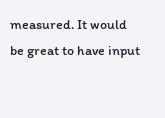measured. It would be great to have input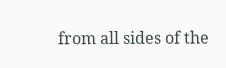from all sides of the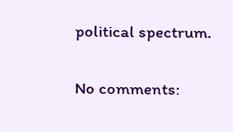political spectrum.

No comments: